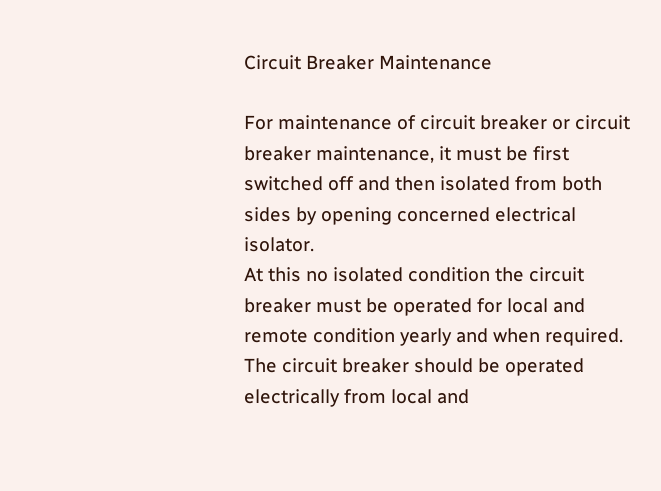Circuit Breaker Maintenance

For maintenance of circuit breaker or circuit breaker maintenance, it must be first switched off and then isolated from both sides by opening concerned electrical isolator.
At this no isolated condition the circuit breaker must be operated for local and remote condition yearly and when required. The circuit breaker should be operated electrically from local and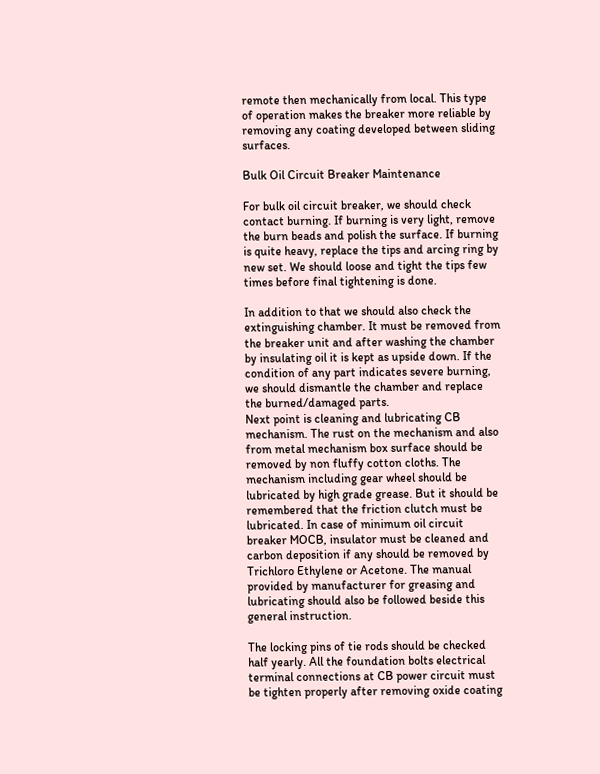remote then mechanically from local. This type of operation makes the breaker more reliable by removing any coating developed between sliding surfaces.

Bulk Oil Circuit Breaker Maintenance

For bulk oil circuit breaker, we should check contact burning. If burning is very light, remove the burn beads and polish the surface. If burning is quite heavy, replace the tips and arcing ring by new set. We should loose and tight the tips few times before final tightening is done.

In addition to that we should also check the extinguishing chamber. It must be removed from the breaker unit and after washing the chamber by insulating oil it is kept as upside down. If the condition of any part indicates severe burning, we should dismantle the chamber and replace the burned/damaged parts.
Next point is cleaning and lubricating CB mechanism. The rust on the mechanism and also from metal mechanism box surface should be removed by non fluffy cotton cloths. The mechanism including gear wheel should be lubricated by high grade grease. But it should be remembered that the friction clutch must be lubricated. In case of minimum oil circuit breaker MOCB, insulator must be cleaned and carbon deposition if any should be removed by Trichloro Ethylene or Acetone. The manual provided by manufacturer for greasing and lubricating should also be followed beside this general instruction.

The locking pins of tie rods should be checked half yearly. All the foundation bolts electrical terminal connections at CB power circuit must be tighten properly after removing oxide coating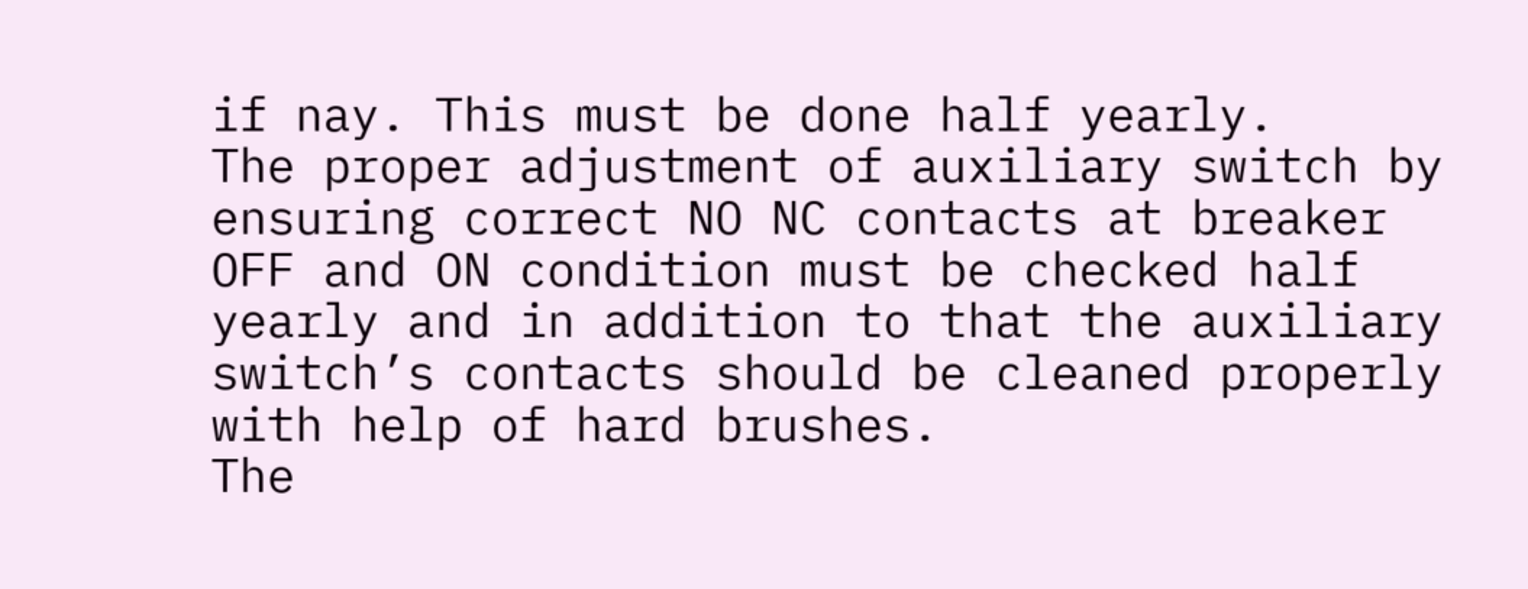if nay. This must be done half yearly.
The proper adjustment of auxiliary switch by ensuring correct NO NC contacts at breaker OFF and ON condition must be checked half yearly and in addition to that the auxiliary switch’s contacts should be cleaned properly with help of hard brushes.
The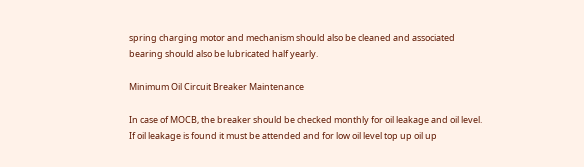spring charging motor and mechanism should also be cleaned and associated bearing should also be lubricated half yearly.

Minimum Oil Circuit Breaker Maintenance

In case of MOCB, the breaker should be checked monthly for oil leakage and oil level. If oil leakage is found it must be attended and for low oil level top up oil up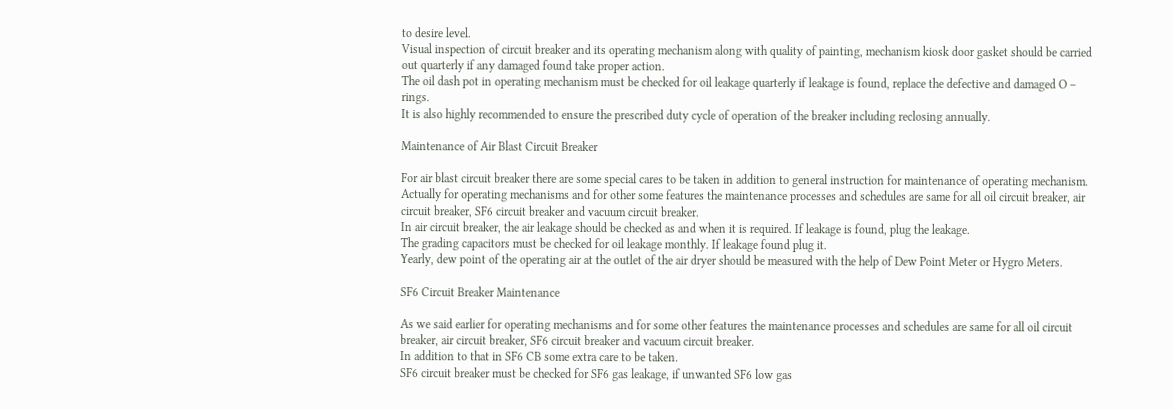to desire level.
Visual inspection of circuit breaker and its operating mechanism along with quality of painting, mechanism kiosk door gasket should be carried out quarterly if any damaged found take proper action.
The oil dash pot in operating mechanism must be checked for oil leakage quarterly if leakage is found, replace the defective and damaged O – rings.
It is also highly recommended to ensure the prescribed duty cycle of operation of the breaker including reclosing annually.

Maintenance of Air Blast Circuit Breaker

For air blast circuit breaker there are some special cares to be taken in addition to general instruction for maintenance of operating mechanism. Actually for operating mechanisms and for other some features the maintenance processes and schedules are same for all oil circuit breaker, air circuit breaker, SF6 circuit breaker and vacuum circuit breaker.
In air circuit breaker, the air leakage should be checked as and when it is required. If leakage is found, plug the leakage.
The grading capacitors must be checked for oil leakage monthly. If leakage found plug it.
Yearly, dew point of the operating air at the outlet of the air dryer should be measured with the help of Dew Point Meter or Hygro Meters.

SF6 Circuit Breaker Maintenance

As we said earlier for operating mechanisms and for some other features the maintenance processes and schedules are same for all oil circuit breaker, air circuit breaker, SF6 circuit breaker and vacuum circuit breaker.
In addition to that in SF6 CB some extra care to be taken.
SF6 circuit breaker must be checked for SF6 gas leakage, if unwanted SF6 low gas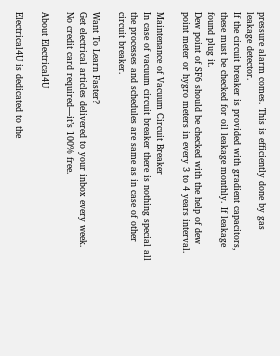pressure alarm comes. This is efficiently done by gas leakage detector.
If the circuit breaker is provided with gradient capacitors, these must be checked for oil leakage monthly. If leakage found plug it.
Dew point of SF6 should be checked with the help of dew point meter or hygro meters in every 3 to 4 years interval.

Maintenance of Vacuum Circuit Breaker
In case of vacuum circuit breaker there is nothing special all the processes and schedules are same as in case of other circuit breaker.

Want To Learn Faster?
Get electrical articles delivered to your inbox every week.
No credit card required—it’s 100% free.

About Electrical4U

Electrical4U is dedicated to the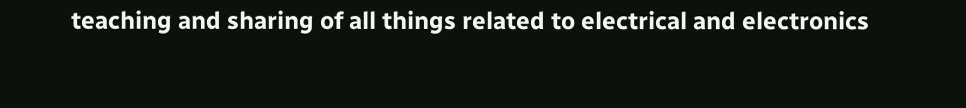teaching and sharing of all things related to electrical and electronics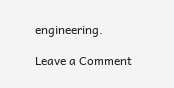engineering.

Leave a Comment